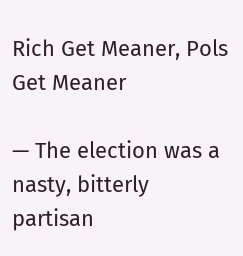Rich Get Meaner, Pols Get Meaner

— The election was a nasty, bitterly partisan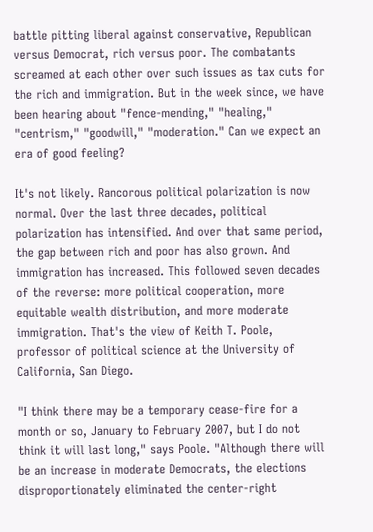battle pitting liberal against conservative, Republican versus Democrat, rich versus poor. The combatants screamed at each other over such issues as tax cuts for the rich and immigration. But in the week since, we have been hearing about "fence-mending," "healing," "centrism," "goodwill," "moderation." Can we expect an era of good feeling?

It's not likely. Rancorous political polarization is now normal. Over the last three decades, political polarization has intensified. And over that same period, the gap between rich and poor has also grown. And immigration has increased. This followed seven decades of the reverse: more political cooperation, more equitable wealth distribution, and more moderate immigration. That's the view of Keith T. Poole, professor of political science at the University of California, San Diego.

"I think there may be a temporary cease-fire for a month or so, January to February 2007, but I do not think it will last long," says Poole. "Although there will be an increase in moderate Democrats, the elections disproportionately eliminated the center-right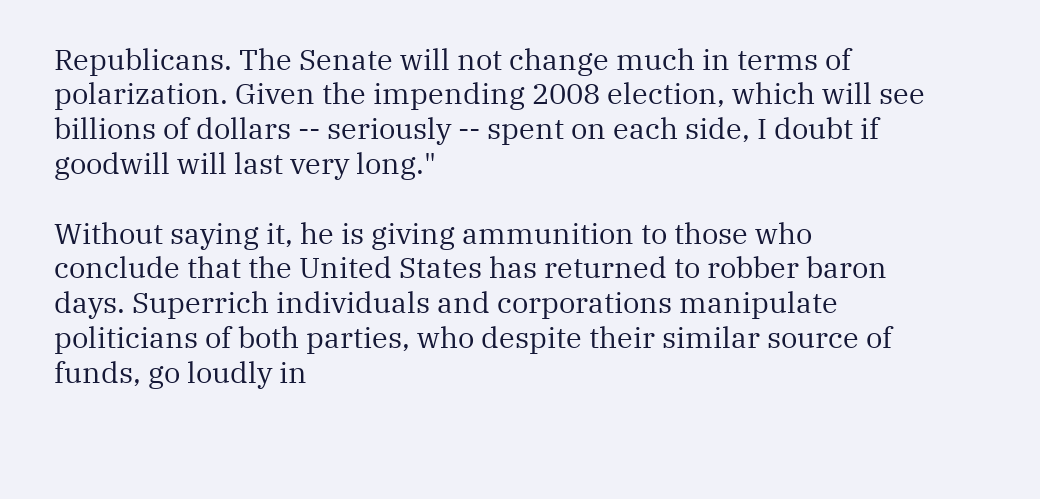Republicans. The Senate will not change much in terms of polarization. Given the impending 2008 election, which will see billions of dollars -- seriously -- spent on each side, I doubt if goodwill will last very long."

Without saying it, he is giving ammunition to those who conclude that the United States has returned to robber baron days. Superrich individuals and corporations manipulate politicians of both parties, who despite their similar source of funds, go loudly in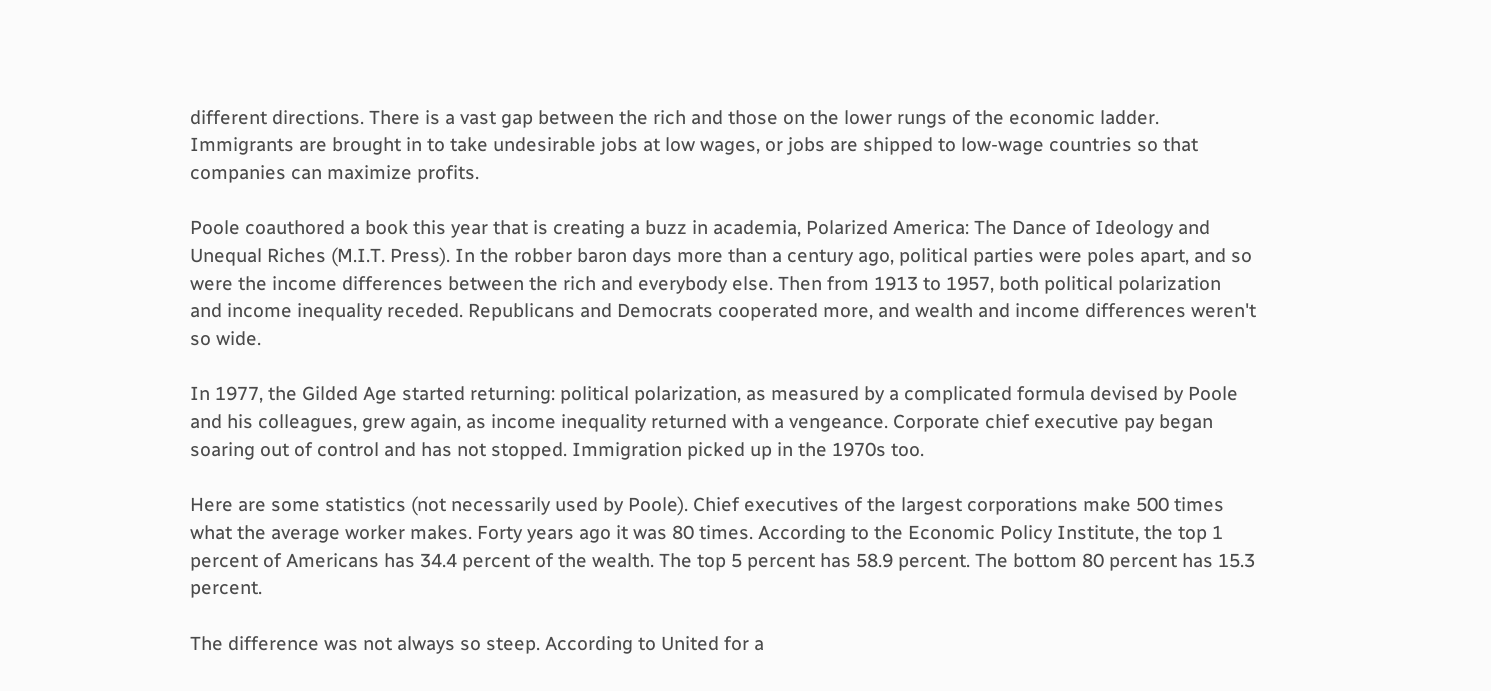different directions. There is a vast gap between the rich and those on the lower rungs of the economic ladder. Immigrants are brought in to take undesirable jobs at low wages, or jobs are shipped to low-wage countries so that companies can maximize profits.

Poole coauthored a book this year that is creating a buzz in academia, Polarized America: The Dance of Ideology and Unequal Riches (M.I.T. Press). In the robber baron days more than a century ago, political parties were poles apart, and so were the income differences between the rich and everybody else. Then from 1913 to 1957, both political polarization and income inequality receded. Republicans and Democrats cooperated more, and wealth and income differences weren't so wide.

In 1977, the Gilded Age started returning: political polarization, as measured by a complicated formula devised by Poole and his colleagues, grew again, as income inequality returned with a vengeance. Corporate chief executive pay began soaring out of control and has not stopped. Immigration picked up in the 1970s too.

Here are some statistics (not necessarily used by Poole). Chief executives of the largest corporations make 500 times what the average worker makes. Forty years ago it was 80 times. According to the Economic Policy Institute, the top 1 percent of Americans has 34.4 percent of the wealth. The top 5 percent has 58.9 percent. The bottom 80 percent has 15.3 percent.

The difference was not always so steep. According to United for a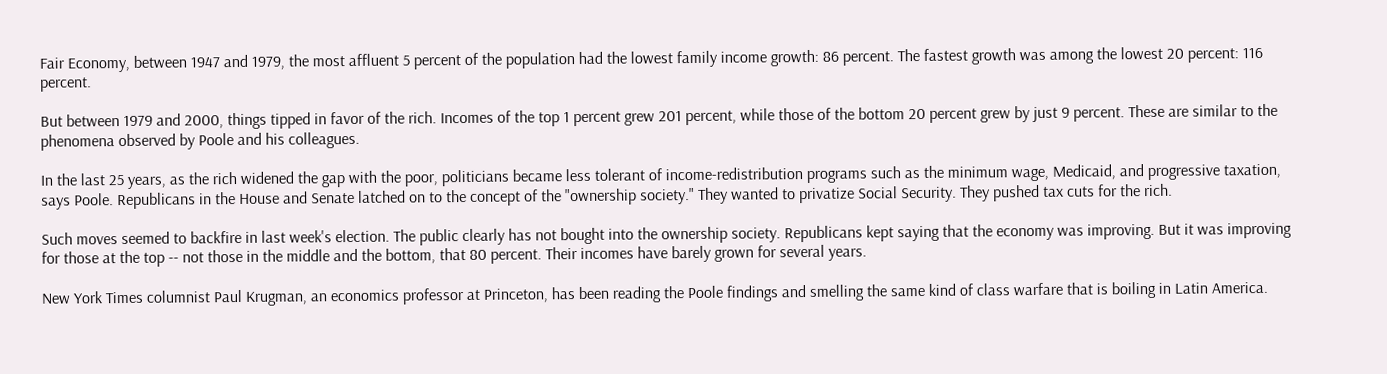Fair Economy, between 1947 and 1979, the most affluent 5 percent of the population had the lowest family income growth: 86 percent. The fastest growth was among the lowest 20 percent: 116 percent.

But between 1979 and 2000, things tipped in favor of the rich. Incomes of the top 1 percent grew 201 percent, while those of the bottom 20 percent grew by just 9 percent. These are similar to the phenomena observed by Poole and his colleagues.

In the last 25 years, as the rich widened the gap with the poor, politicians became less tolerant of income-redistribution programs such as the minimum wage, Medicaid, and progressive taxation, says Poole. Republicans in the House and Senate latched on to the concept of the "ownership society." They wanted to privatize Social Security. They pushed tax cuts for the rich.

Such moves seemed to backfire in last week's election. The public clearly has not bought into the ownership society. Republicans kept saying that the economy was improving. But it was improving for those at the top -- not those in the middle and the bottom, that 80 percent. Their incomes have barely grown for several years.

New York Times columnist Paul Krugman, an economics professor at Princeton, has been reading the Poole findings and smelling the same kind of class warfare that is boiling in Latin America.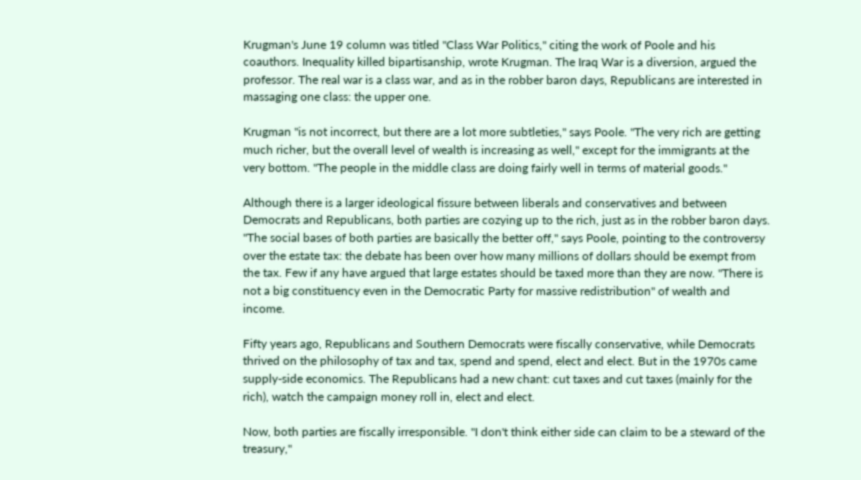Krugman's June 19 column was titled "Class War Politics," citing the work of Poole and his coauthors. Inequality killed bipartisanship, wrote Krugman. The Iraq War is a diversion, argued the professor. The real war is a class war, and as in the robber baron days, Republicans are interested in massaging one class: the upper one.

Krugman "is not incorrect, but there are a lot more subtleties," says Poole. "The very rich are getting much richer, but the overall level of wealth is increasing as well," except for the immigrants at the very bottom. "The people in the middle class are doing fairly well in terms of material goods."

Although there is a larger ideological fissure between liberals and conservatives and between Democrats and Republicans, both parties are cozying up to the rich, just as in the robber baron days. "The social bases of both parties are basically the better off," says Poole, pointing to the controversy over the estate tax: the debate has been over how many millions of dollars should be exempt from the tax. Few if any have argued that large estates should be taxed more than they are now. "There is not a big constituency even in the Democratic Party for massive redistribution" of wealth and income.

Fifty years ago, Republicans and Southern Democrats were fiscally conservative, while Democrats thrived on the philosophy of tax and tax, spend and spend, elect and elect. But in the 1970s came supply-side economics. The Republicans had a new chant: cut taxes and cut taxes (mainly for the rich), watch the campaign money roll in, elect and elect.

Now, both parties are fiscally irresponsible. "I don't think either side can claim to be a steward of the treasury,"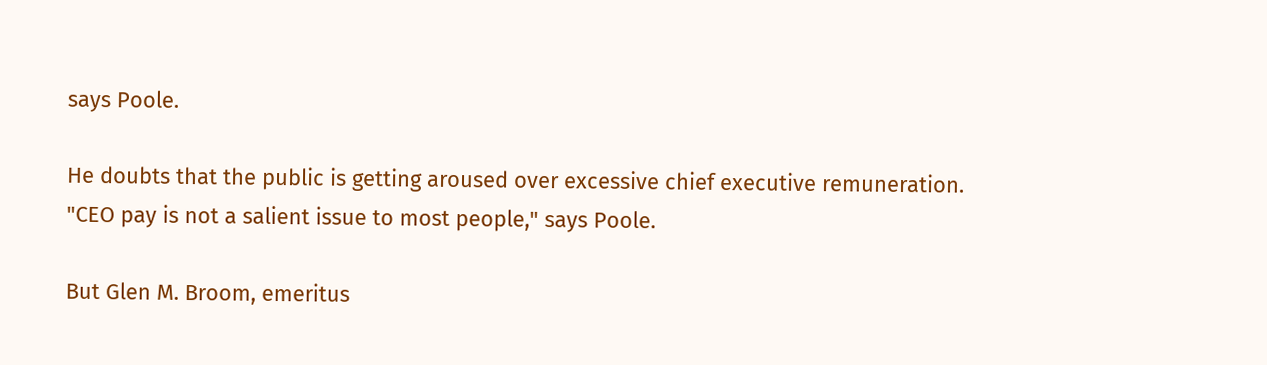says Poole.

He doubts that the public is getting aroused over excessive chief executive remuneration. "CEO pay is not a salient issue to most people," says Poole.

But Glen M. Broom, emeritus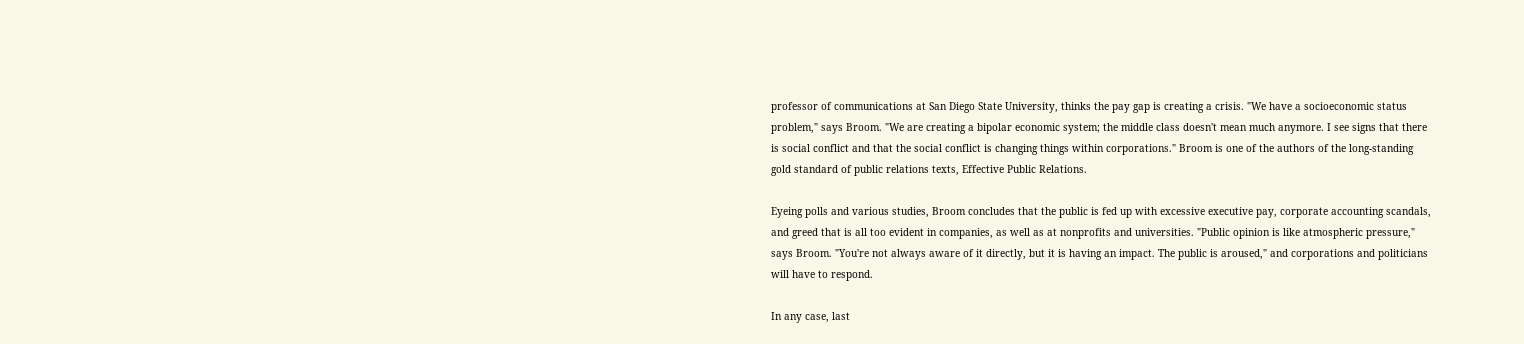professor of communications at San Diego State University, thinks the pay gap is creating a crisis. "We have a socioeconomic status problem," says Broom. "We are creating a bipolar economic system; the middle class doesn't mean much anymore. I see signs that there is social conflict and that the social conflict is changing things within corporations." Broom is one of the authors of the long-standing gold standard of public relations texts, Effective Public Relations.

Eyeing polls and various studies, Broom concludes that the public is fed up with excessive executive pay, corporate accounting scandals, and greed that is all too evident in companies, as well as at nonprofits and universities. "Public opinion is like atmospheric pressure," says Broom. "You're not always aware of it directly, but it is having an impact. The public is aroused," and corporations and politicians will have to respond.

In any case, last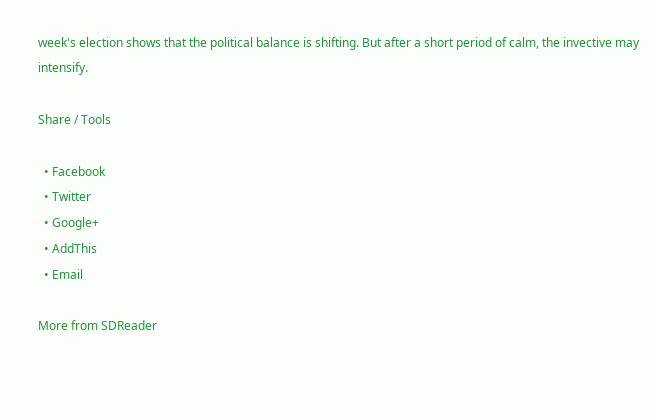week's election shows that the political balance is shifting. But after a short period of calm, the invective may intensify.

Share / Tools

  • Facebook
  • Twitter
  • Google+
  • AddThis
  • Email

More from SDReader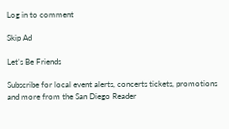Log in to comment

Skip Ad

Let’s Be Friends

Subscribe for local event alerts, concerts tickets, promotions and more from the San Diego Reader